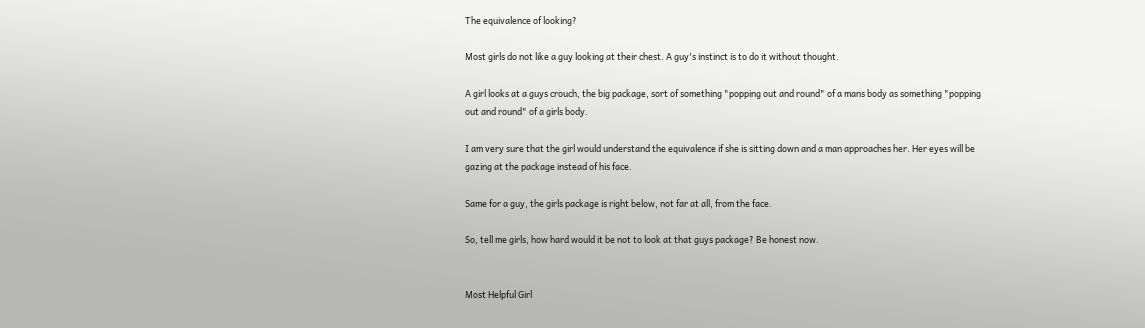The equivalence of looking?

Most girls do not like a guy looking at their chest. A guy's instinct is to do it without thought.

A girl looks at a guys crouch, the big package, sort of something "popping out and round" of a mans body as something "popping out and round" of a girls body.

I am very sure that the girl would understand the equivalence if she is sitting down and a man approaches her. Her eyes will be gazing at the package instead of his face.

Same for a guy, the girls package is right below, not far at all, from the face.

So, tell me girls, how hard would it be not to look at that guys package? Be honest now.


Most Helpful Girl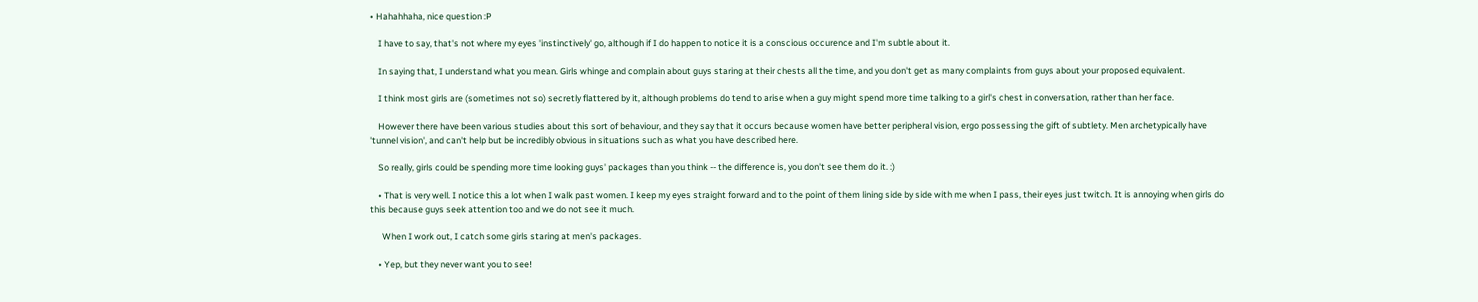• Hahahhaha, nice question :P

    I have to say, that's not where my eyes 'instinctively' go, although if I do happen to notice it is a conscious occurence and I'm subtle about it.

    In saying that, I understand what you mean. Girls whinge and complain about guys staring at their chests all the time, and you don't get as many complaints from guys about your proposed equivalent.

    I think most girls are (sometimes not so) secretly flattered by it, although problems do tend to arise when a guy might spend more time talking to a girl's chest in conversation, rather than her face.

    However there have been various studies about this sort of behaviour, and they say that it occurs because women have better peripheral vision, ergo possessing the gift of subtlety. Men archetypically have 'tunnel vision', and can't help but be incredibly obvious in situations such as what you have described here.

    So really, girls could be spending more time looking guys' packages than you think -- the difference is, you don't see them do it. :)

    • That is very well. I notice this a lot when I walk past women. I keep my eyes straight forward and to the point of them lining side by side with me when I pass, their eyes just twitch. It is annoying when girls do this because guys seek attention too and we do not see it much.

      When I work out, I catch some girls staring at men's packages.

    • Yep, but they never want you to see!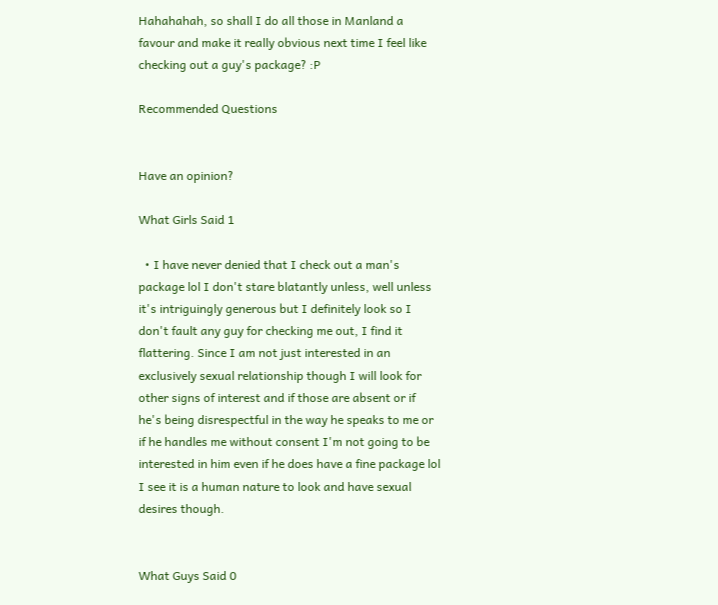Hahahahah, so shall I do all those in Manland a favour and make it really obvious next time I feel like checking out a guy's package? :P

Recommended Questions


Have an opinion?

What Girls Said 1

  • I have never denied that I check out a man's package lol I don't stare blatantly unless, well unless it's intriguingly generous but I definitely look so I don't fault any guy for checking me out, I find it flattering. Since I am not just interested in an exclusively sexual relationship though I will look for other signs of interest and if those are absent or if he's being disrespectful in the way he speaks to me or if he handles me without consent I'm not going to be interested in him even if he does have a fine package lol I see it is a human nature to look and have sexual desires though.


What Guys Said 0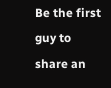Be the first guy to share an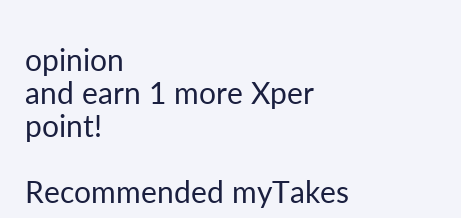opinion
and earn 1 more Xper point!

Recommended myTakes